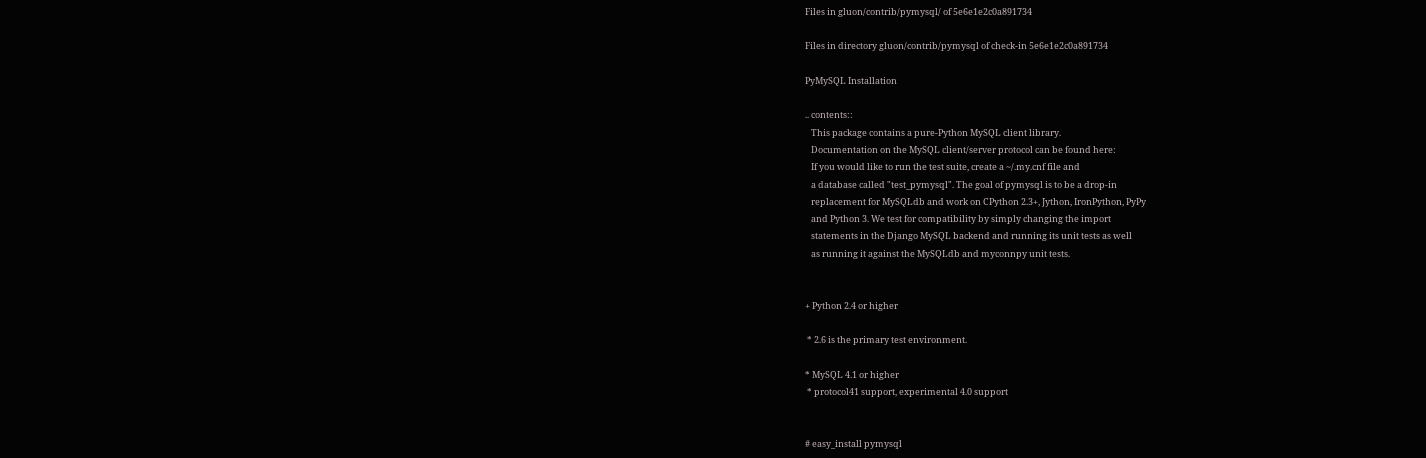Files in gluon/contrib/pymysql/ of 5e6e1e2c0a891734

Files in directory gluon/contrib/pymysql of check-in 5e6e1e2c0a891734

PyMySQL Installation

.. contents::
   This package contains a pure-Python MySQL client library.
   Documentation on the MySQL client/server protocol can be found here:
   If you would like to run the test suite, create a ~/.my.cnf file and
   a database called "test_pymysql". The goal of pymysql is to be a drop-in
   replacement for MySQLdb and work on CPython 2.3+, Jython, IronPython, PyPy
   and Python 3. We test for compatibility by simply changing the import
   statements in the Django MySQL backend and running its unit tests as well
   as running it against the MySQLdb and myconnpy unit tests.


+ Python 2.4 or higher

 * 2.6 is the primary test environment.

* MySQL 4.1 or higher
 * protocol41 support, experimental 4.0 support


# easy_install pymysql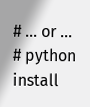# ... or ...
# python install